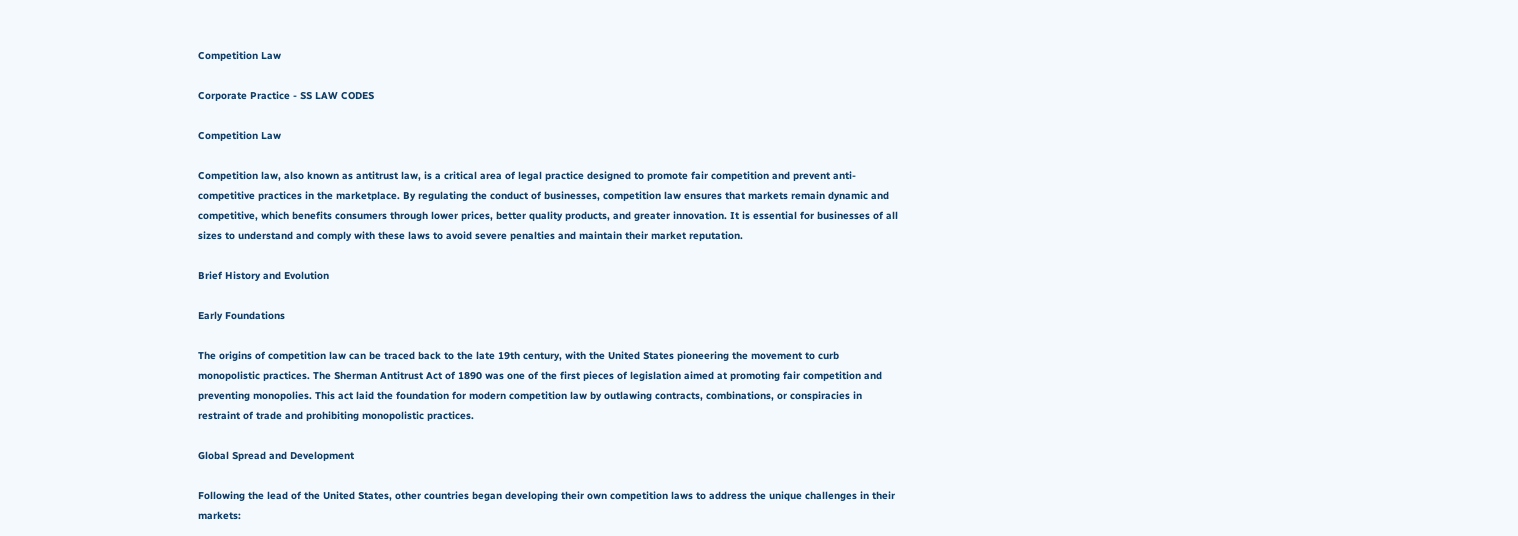Competition Law

Corporate Practice - SS LAW CODES

Competition Law

Competition law, also known as antitrust law, is a critical area of legal practice designed to promote fair competition and prevent anti-competitive practices in the marketplace. By regulating the conduct of businesses, competition law ensures that markets remain dynamic and competitive, which benefits consumers through lower prices, better quality products, and greater innovation. It is essential for businesses of all sizes to understand and comply with these laws to avoid severe penalties and maintain their market reputation.

Brief History and Evolution

Early Foundations

The origins of competition law can be traced back to the late 19th century, with the United States pioneering the movement to curb monopolistic practices. The Sherman Antitrust Act of 1890 was one of the first pieces of legislation aimed at promoting fair competition and preventing monopolies. This act laid the foundation for modern competition law by outlawing contracts, combinations, or conspiracies in restraint of trade and prohibiting monopolistic practices.

Global Spread and Development

Following the lead of the United States, other countries began developing their own competition laws to address the unique challenges in their markets: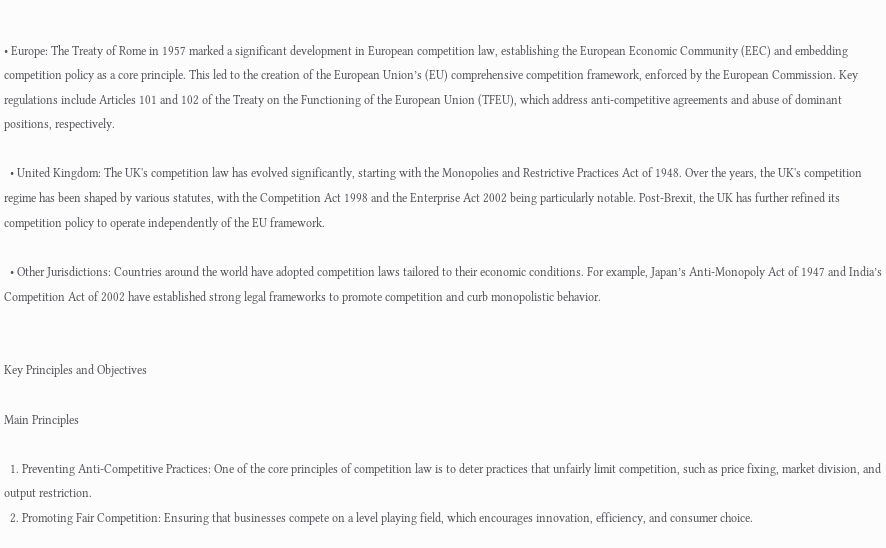• Europe: The Treaty of Rome in 1957 marked a significant development in European competition law, establishing the European Economic Community (EEC) and embedding competition policy as a core principle. This led to the creation of the European Union’s (EU) comprehensive competition framework, enforced by the European Commission. Key regulations include Articles 101 and 102 of the Treaty on the Functioning of the European Union (TFEU), which address anti-competitive agreements and abuse of dominant positions, respectively.

  • United Kingdom: The UK's competition law has evolved significantly, starting with the Monopolies and Restrictive Practices Act of 1948. Over the years, the UK's competition regime has been shaped by various statutes, with the Competition Act 1998 and the Enterprise Act 2002 being particularly notable. Post-Brexit, the UK has further refined its competition policy to operate independently of the EU framework.

  • Other Jurisdictions: Countries around the world have adopted competition laws tailored to their economic conditions. For example, Japan’s Anti-Monopoly Act of 1947 and India’s Competition Act of 2002 have established strong legal frameworks to promote competition and curb monopolistic behavior.


Key Principles and Objectives

Main Principles

  1. Preventing Anti-Competitive Practices: One of the core principles of competition law is to deter practices that unfairly limit competition, such as price fixing, market division, and output restriction.
  2. Promoting Fair Competition: Ensuring that businesses compete on a level playing field, which encourages innovation, efficiency, and consumer choice.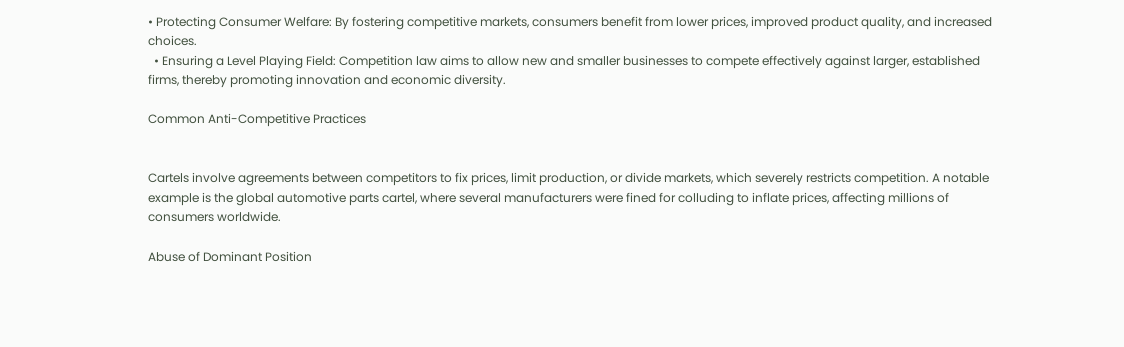• Protecting Consumer Welfare: By fostering competitive markets, consumers benefit from lower prices, improved product quality, and increased choices.
  • Ensuring a Level Playing Field: Competition law aims to allow new and smaller businesses to compete effectively against larger, established firms, thereby promoting innovation and economic diversity.

Common Anti-Competitive Practices


Cartels involve agreements between competitors to fix prices, limit production, or divide markets, which severely restricts competition. A notable example is the global automotive parts cartel, where several manufacturers were fined for colluding to inflate prices, affecting millions of consumers worldwide.

Abuse of Dominant Position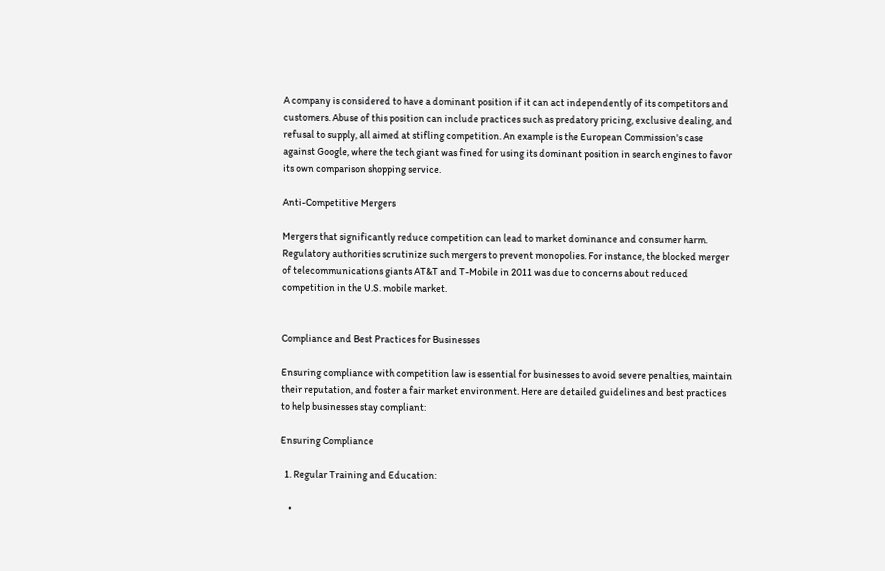A company is considered to have a dominant position if it can act independently of its competitors and customers. Abuse of this position can include practices such as predatory pricing, exclusive dealing, and refusal to supply, all aimed at stifling competition. An example is the European Commission's case against Google, where the tech giant was fined for using its dominant position in search engines to favor its own comparison shopping service.

Anti-Competitive Mergers

Mergers that significantly reduce competition can lead to market dominance and consumer harm. Regulatory authorities scrutinize such mergers to prevent monopolies. For instance, the blocked merger of telecommunications giants AT&T and T-Mobile in 2011 was due to concerns about reduced competition in the U.S. mobile market.


Compliance and Best Practices for Businesses

Ensuring compliance with competition law is essential for businesses to avoid severe penalties, maintain their reputation, and foster a fair market environment. Here are detailed guidelines and best practices to help businesses stay compliant:

Ensuring Compliance

  1. Regular Training and Education:

    •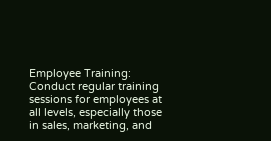Employee Training: Conduct regular training sessions for employees at all levels, especially those in sales, marketing, and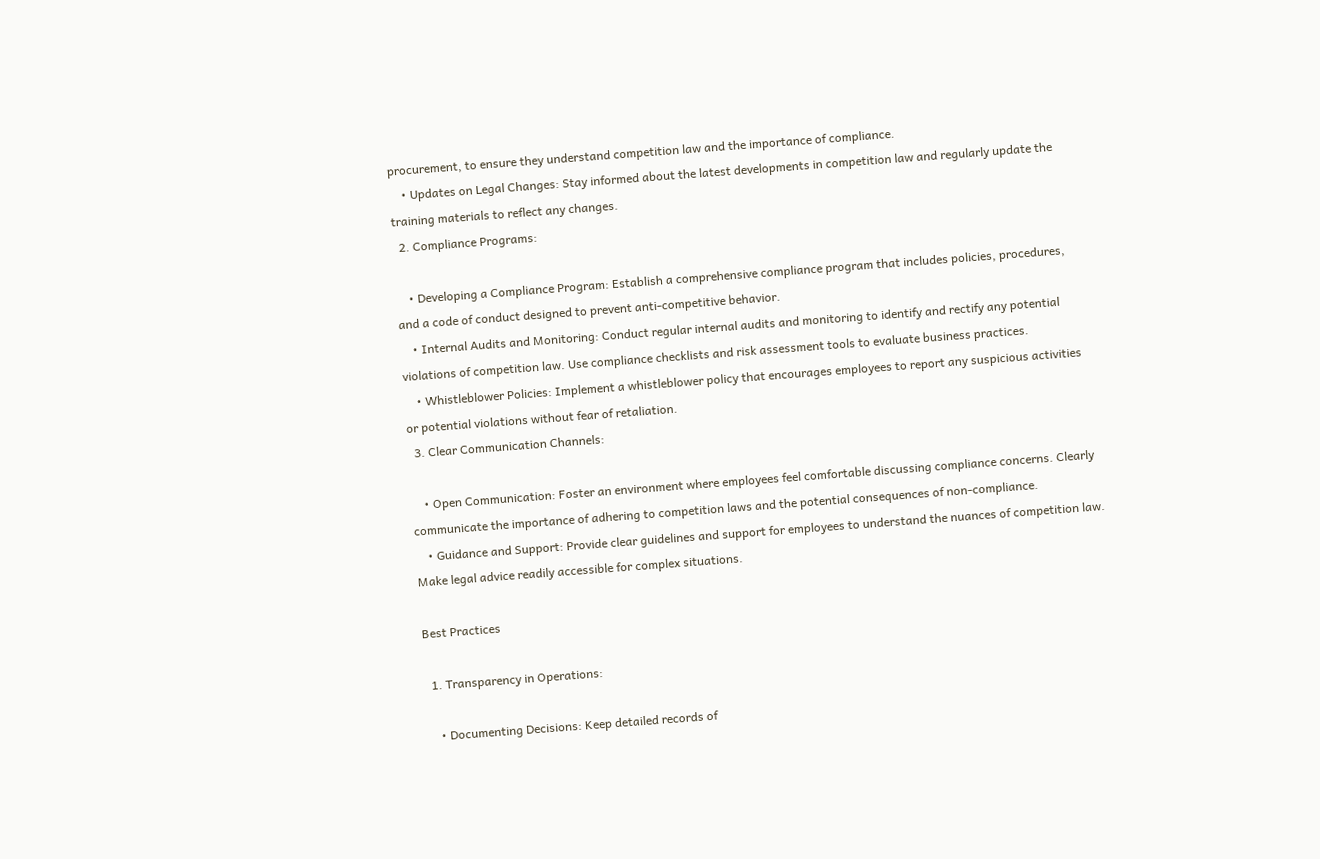procurement, to ensure they understand competition law and the importance of compliance.
    • Updates on Legal Changes: Stay informed about the latest developments in competition law and regularly update the training materials to reflect any changes.
  2. Compliance Programs:

    • Developing a Compliance Program: Establish a comprehensive compliance program that includes policies, procedures, and a code of conduct designed to prevent anti-competitive behavior.
    • Internal Audits and Monitoring: Conduct regular internal audits and monitoring to identify and rectify any potential violations of competition law. Use compliance checklists and risk assessment tools to evaluate business practices.
    • Whistleblower Policies: Implement a whistleblower policy that encourages employees to report any suspicious activities or potential violations without fear of retaliation.
  3. Clear Communication Channels:

    • Open Communication: Foster an environment where employees feel comfortable discussing compliance concerns. Clearly communicate the importance of adhering to competition laws and the potential consequences of non-compliance.
    • Guidance and Support: Provide clear guidelines and support for employees to understand the nuances of competition law. Make legal advice readily accessible for complex situations.

Best Practices

  1. Transparency in Operations:

    • Documenting Decisions: Keep detailed records of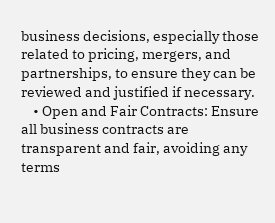business decisions, especially those related to pricing, mergers, and partnerships, to ensure they can be reviewed and justified if necessary.
    • Open and Fair Contracts: Ensure all business contracts are transparent and fair, avoiding any terms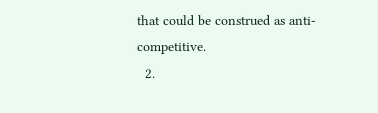that could be construed as anti-competitive.
  2.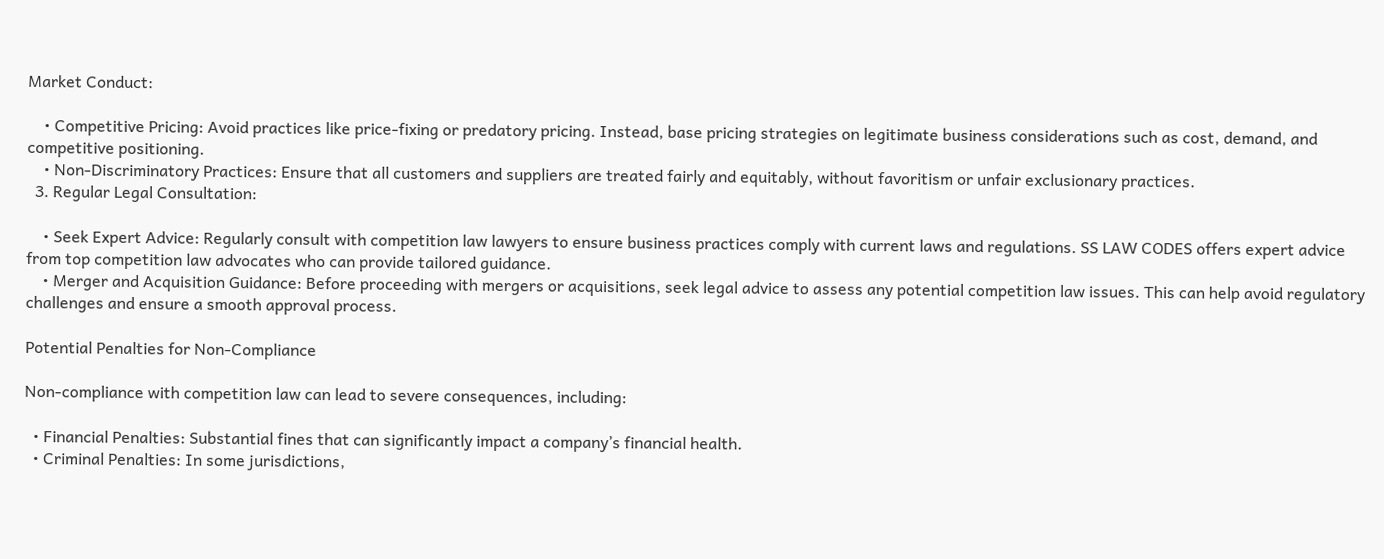Market Conduct:

    • Competitive Pricing: Avoid practices like price-fixing or predatory pricing. Instead, base pricing strategies on legitimate business considerations such as cost, demand, and competitive positioning.
    • Non-Discriminatory Practices: Ensure that all customers and suppliers are treated fairly and equitably, without favoritism or unfair exclusionary practices.
  3. Regular Legal Consultation:

    • Seek Expert Advice: Regularly consult with competition law lawyers to ensure business practices comply with current laws and regulations. SS LAW CODES offers expert advice from top competition law advocates who can provide tailored guidance.
    • Merger and Acquisition Guidance: Before proceeding with mergers or acquisitions, seek legal advice to assess any potential competition law issues. This can help avoid regulatory challenges and ensure a smooth approval process.

Potential Penalties for Non-Compliance

Non-compliance with competition law can lead to severe consequences, including:

  • Financial Penalties: Substantial fines that can significantly impact a company’s financial health.
  • Criminal Penalties: In some jurisdictions,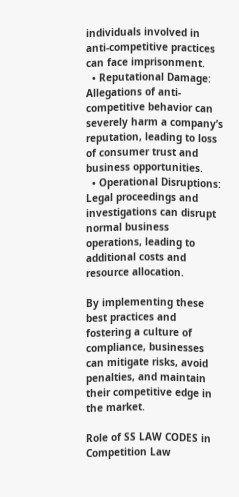individuals involved in anti-competitive practices can face imprisonment.
  • Reputational Damage: Allegations of anti-competitive behavior can severely harm a company’s reputation, leading to loss of consumer trust and business opportunities.
  • Operational Disruptions: Legal proceedings and investigations can disrupt normal business operations, leading to additional costs and resource allocation.

By implementing these best practices and fostering a culture of compliance, businesses can mitigate risks, avoid penalties, and maintain their competitive edge in the market.

Role of SS LAW CODES in Competition Law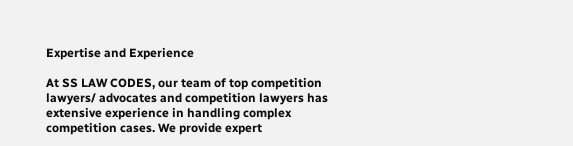Expertise and Experience

At SS LAW CODES, our team of top competition lawyers/ advocates and competition lawyers has extensive experience in handling complex competition cases. We provide expert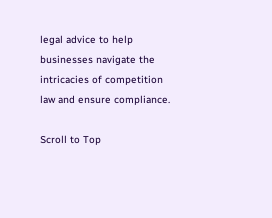legal advice to help businesses navigate the intricacies of competition law and ensure compliance.

Scroll to Top